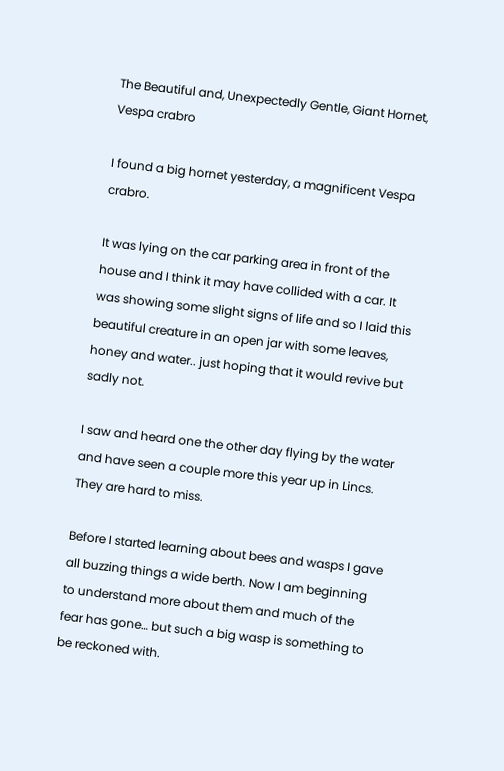The Beautiful and, Unexpectedly Gentle, Giant Hornet, Vespa crabro

I found a big hornet yesterday, a magnificent Vespa crabro.

It was lying on the car parking area in front of the house and I think it may have collided with a car. It was showing some slight signs of life and so I laid this beautiful creature in an open jar with some leaves, honey and water.. just hoping that it would revive but sadly not.

I saw and heard one the other day flying by the water and have seen a couple more this year up in Lincs. They are hard to miss.

Before I started learning about bees and wasps I gave all buzzing things a wide berth. Now I am beginning to understand more about them and much of the fear has gone… but such a big wasp is something to be reckoned with.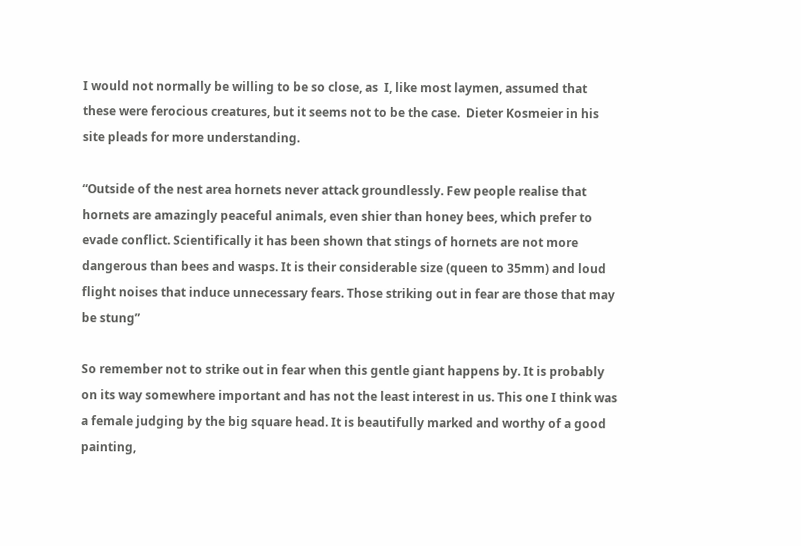I would not normally be willing to be so close, as  I, like most laymen, assumed that these were ferocious creatures, but it seems not to be the case.  Dieter Kosmeier in his site pleads for more understanding.

“Outside of the nest area hornets never attack groundlessly. Few people realise that hornets are amazingly peaceful animals, even shier than honey bees, which prefer to evade conflict. Scientifically it has been shown that stings of hornets are not more dangerous than bees and wasps. It is their considerable size (queen to 35mm) and loud flight noises that induce unnecessary fears. Those striking out in fear are those that may be stung”

So remember not to strike out in fear when this gentle giant happens by. It is probably on its way somewhere important and has not the least interest in us. This one I think was a female judging by the big square head. It is beautifully marked and worthy of a good painting,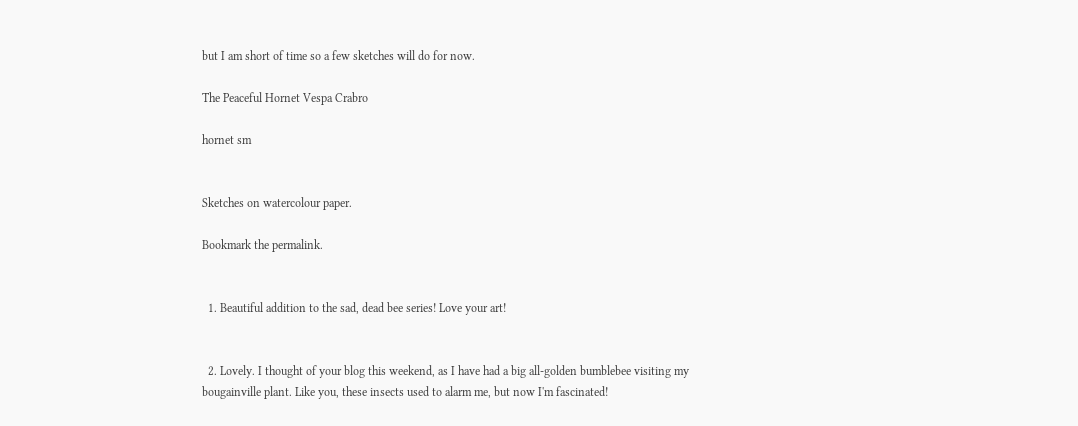but I am short of time so a few sketches will do for now.

The Peaceful Hornet Vespa Crabro

hornet sm


Sketches on watercolour paper.

Bookmark the permalink.


  1. Beautiful addition to the sad, dead bee series! Love your art!


  2. Lovely. I thought of your blog this weekend, as I have had a big all-golden bumblebee visiting my bougainville plant. Like you, these insects used to alarm me, but now I'm fascinated!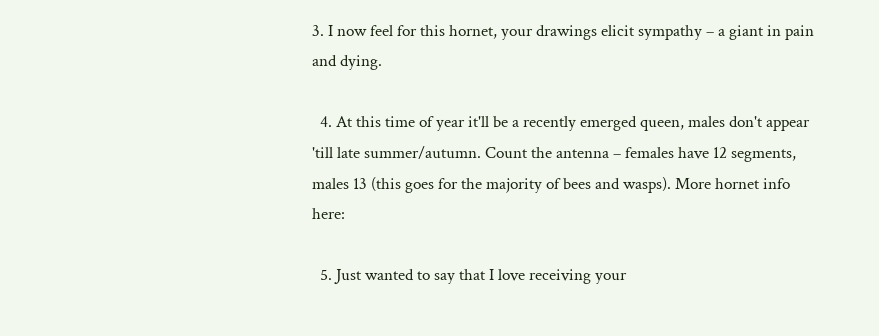3. I now feel for this hornet, your drawings elicit sympathy – a giant in pain and dying.

  4. At this time of year it'll be a recently emerged queen, males don't appear 'till late summer/autumn. Count the antenna – females have 12 segments, males 13 (this goes for the majority of bees and wasps). More hornet info here:

  5. Just wanted to say that I love receiving your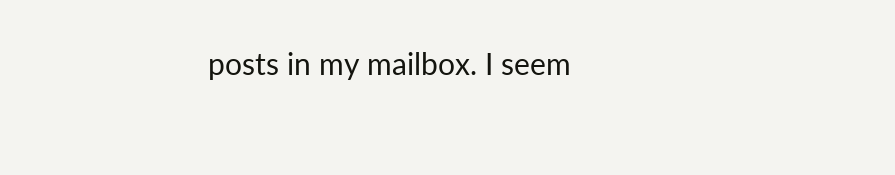posts in my mailbox. I seem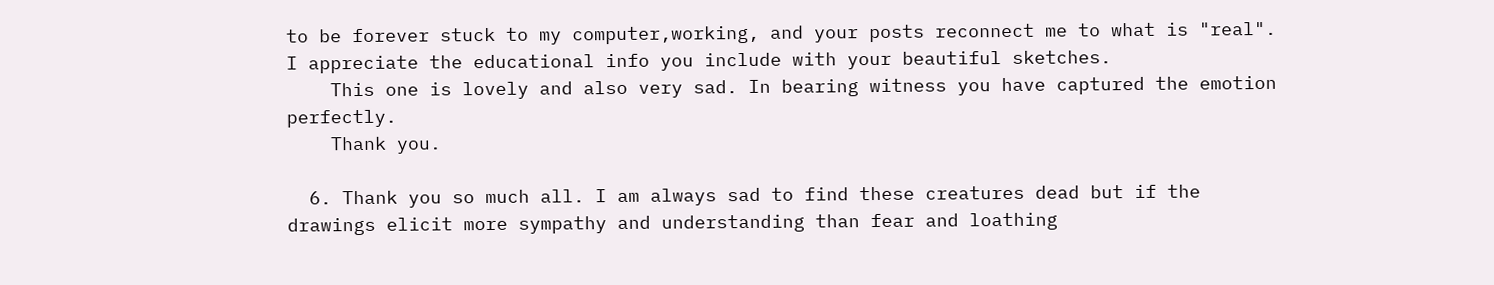to be forever stuck to my computer,working, and your posts reconnect me to what is "real". I appreciate the educational info you include with your beautiful sketches.
    This one is lovely and also very sad. In bearing witness you have captured the emotion perfectly.
    Thank you.

  6. Thank you so much all. I am always sad to find these creatures dead but if the drawings elicit more sympathy and understanding than fear and loathing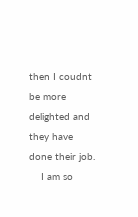then I coudnt be more delighted and they have done their job.
    I am so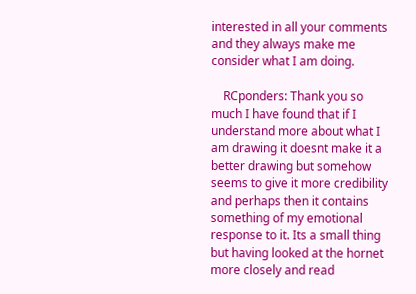interested in all your comments and they always make me consider what I am doing.

    RCponders: Thank you so much I have found that if I understand more about what I am drawing it doesnt make it a better drawing but somehow seems to give it more credibility and perhaps then it contains something of my emotional response to it. Its a small thing but having looked at the hornet more closely and read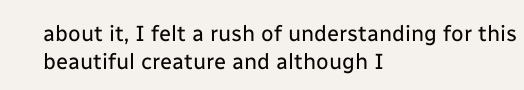about it, I felt a rush of understanding for this beautiful creature and although I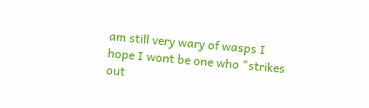am still very wary of wasps I hope I wont be one who "strikes out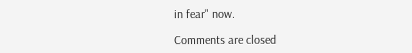in fear" now.

Comments are closed